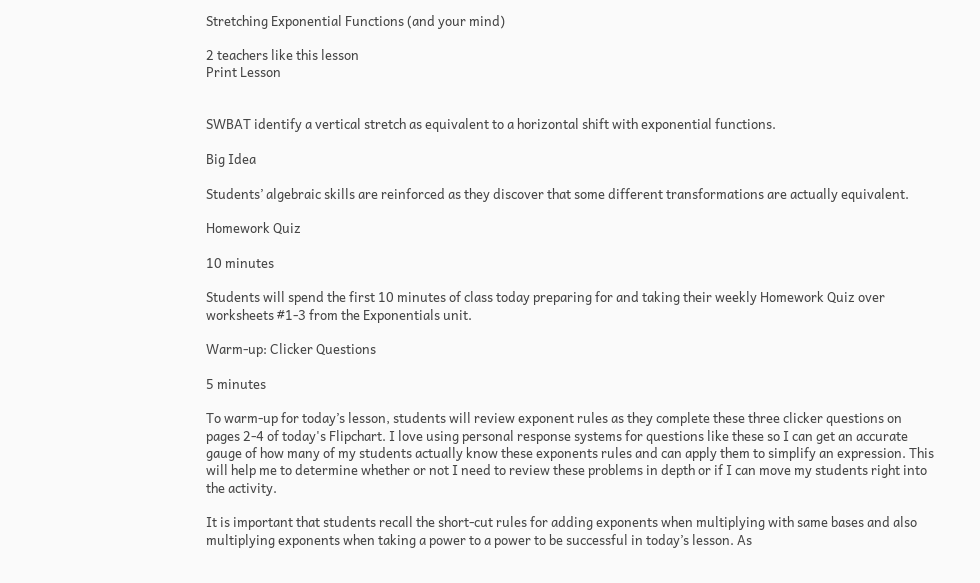Stretching Exponential Functions (and your mind)

2 teachers like this lesson
Print Lesson


SWBAT identify a vertical stretch as equivalent to a horizontal shift with exponential functions.

Big Idea

Students’ algebraic skills are reinforced as they discover that some different transformations are actually equivalent.

Homework Quiz

10 minutes

Students will spend the first 10 minutes of class today preparing for and taking their weekly Homework Quiz over worksheets #1-3 from the Exponentials unit.

Warm-up: Clicker Questions

5 minutes

To warm-up for today’s lesson, students will review exponent rules as they complete these three clicker questions on pages 2-4 of today's Flipchart. I love using personal response systems for questions like these so I can get an accurate gauge of how many of my students actually know these exponents rules and can apply them to simplify an expression. This will help me to determine whether or not I need to review these problems in depth or if I can move my students right into the activity.

It is important that students recall the short-cut rules for adding exponents when multiplying with same bases and also multiplying exponents when taking a power to a power to be successful in today’s lesson. As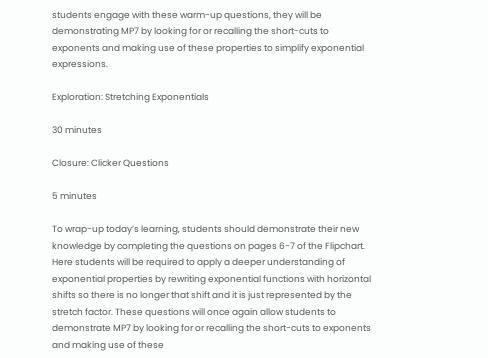students engage with these warm-up questions, they will be demonstrating MP7 by looking for or recalling the short-cuts to exponents and making use of these properties to simplify exponential expressions.

Exploration: Stretching Exponentials

30 minutes

Closure: Clicker Questions

5 minutes

To wrap-up today’s learning, students should demonstrate their new knowledge by completing the questions on pages 6-7 of the Flipchart. Here students will be required to apply a deeper understanding of exponential properties by rewriting exponential functions with horizontal shifts so there is no longer that shift and it is just represented by the stretch factor. These questions will once again allow students to demonstrate MP7 by looking for or recalling the short-cuts to exponents and making use of these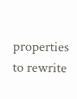properties to rewrite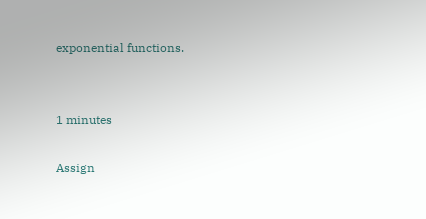exponential functions.


1 minutes

Assign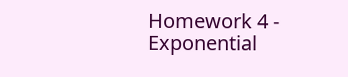Homework 4 - Exponential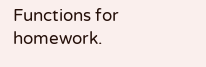Functions for homework.